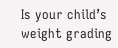Is your child’s weight grading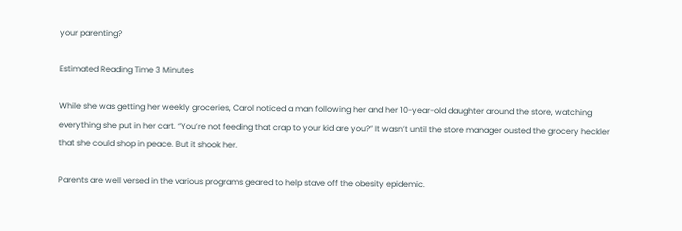your parenting?

Estimated Reading Time 3 Minutes

While she was getting her weekly groceries, Carol noticed a man following her and her 10-year-old daughter around the store, watching everything she put in her cart. “You’re not feeding that crap to your kid are you?” It wasn’t until the store manager ousted the grocery heckler that she could shop in peace. But it shook her.

Parents are well versed in the various programs geared to help stave off the obesity epidemic.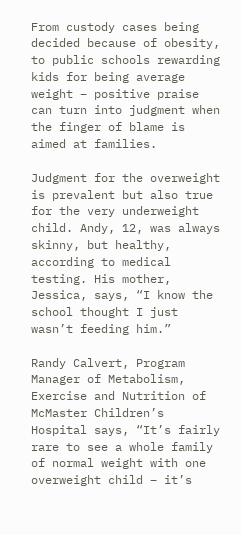From custody cases being decided because of obesity, to public schools rewarding kids for being average weight – positive praise can turn into judgment when the finger of blame is aimed at families.

Judgment for the overweight is prevalent but also true for the very underweight child. Andy, 12, was always skinny, but healthy, according to medical testing. His mother, Jessica, says, “I know the school thought I just wasn’t feeding him.”

Randy Calvert, Program Manager of Metabolism, Exercise and Nutrition of McMaster Children’s Hospital says, “It’s fairly rare to see a whole family of normal weight with one overweight child – it’s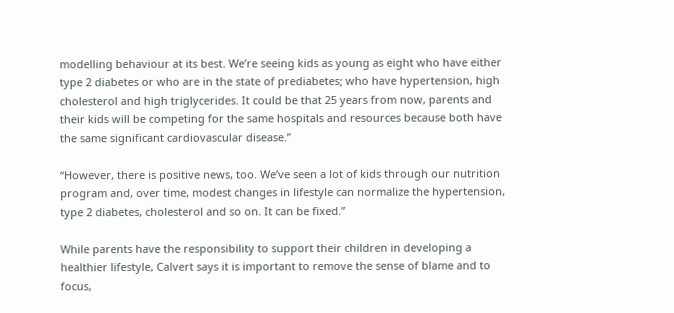modelling behaviour at its best. We’re seeing kids as young as eight who have either type 2 diabetes or who are in the state of prediabetes; who have hypertension, high cholesterol and high triglycerides. It could be that 25 years from now, parents and their kids will be competing for the same hospitals and resources because both have the same significant cardiovascular disease.”

“However, there is positive news, too. We’ve seen a lot of kids through our nutrition program and, over time, modest changes in lifestyle can normalize the hypertension, type 2 diabetes, cholesterol and so on. It can be fixed.”

While parents have the responsibility to support their children in developing a healthier lifestyle, Calvert says it is important to remove the sense of blame and to focus,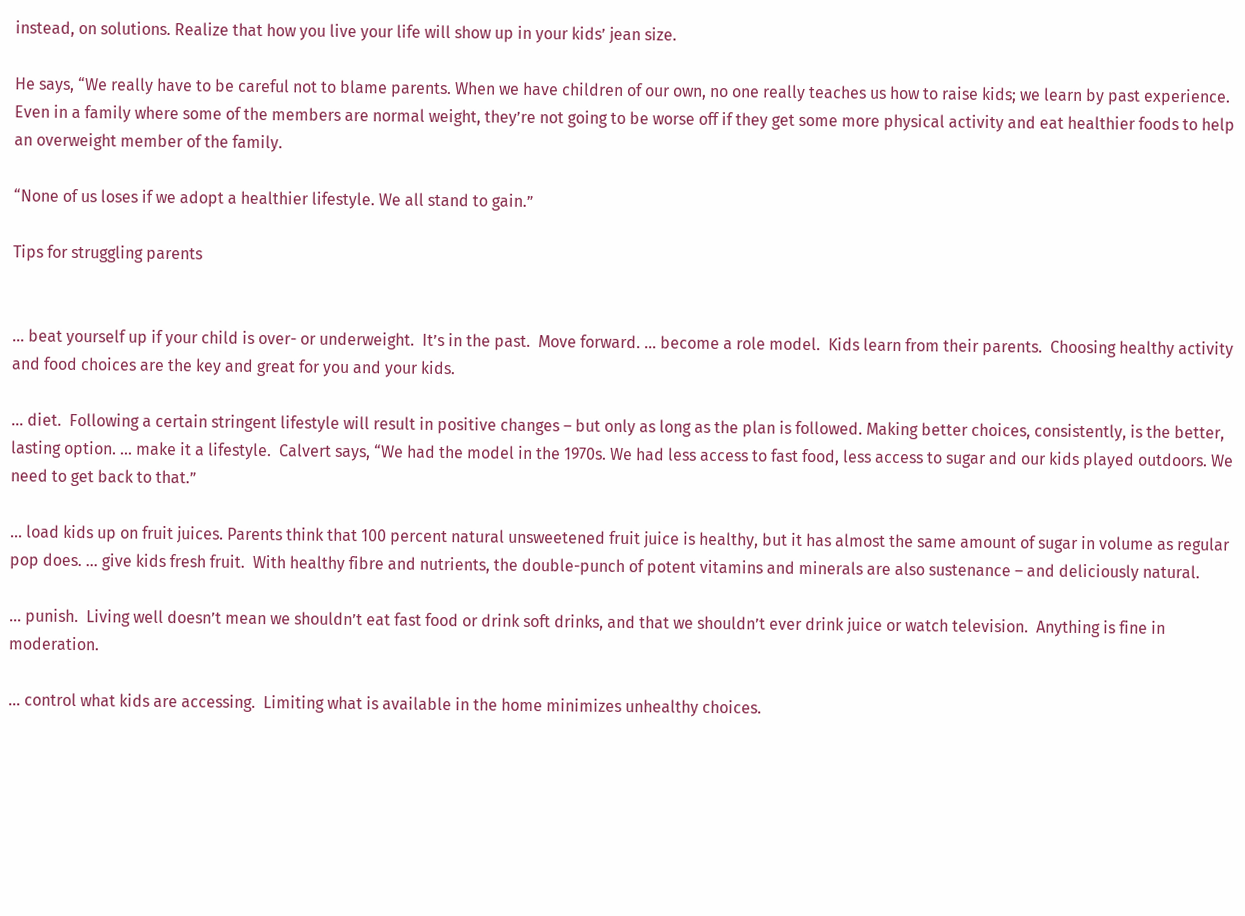instead, on solutions. Realize that how you live your life will show up in your kids’ jean size.

He says, “We really have to be careful not to blame parents. When we have children of our own, no one really teaches us how to raise kids; we learn by past experience. Even in a family where some of the members are normal weight, they’re not going to be worse off if they get some more physical activity and eat healthier foods to help an overweight member of the family.

“None of us loses if we adopt a healthier lifestyle. We all stand to gain.”

Tips for struggling parents


… beat yourself up if your child is over- or underweight.  It’s in the past.  Move forward. … become a role model.  Kids learn from their parents.  Choosing healthy activity and food choices are the key and great for you and your kids.

… diet.  Following a certain stringent lifestyle will result in positive changes – but only as long as the plan is followed. Making better choices, consistently, is the better, lasting option. … make it a lifestyle.  Calvert says, “We had the model in the 1970s. We had less access to fast food, less access to sugar and our kids played outdoors. We need to get back to that.”

… load kids up on fruit juices. Parents think that 100 percent natural unsweetened fruit juice is healthy, but it has almost the same amount of sugar in volume as regular pop does. … give kids fresh fruit.  With healthy fibre and nutrients, the double-punch of potent vitamins and minerals are also sustenance – and deliciously natural.

… punish.  Living well doesn’t mean we shouldn’t eat fast food or drink soft drinks, and that we shouldn’t ever drink juice or watch television.  Anything is fine in moderation.

… control what kids are accessing.  Limiting what is available in the home minimizes unhealthy choices.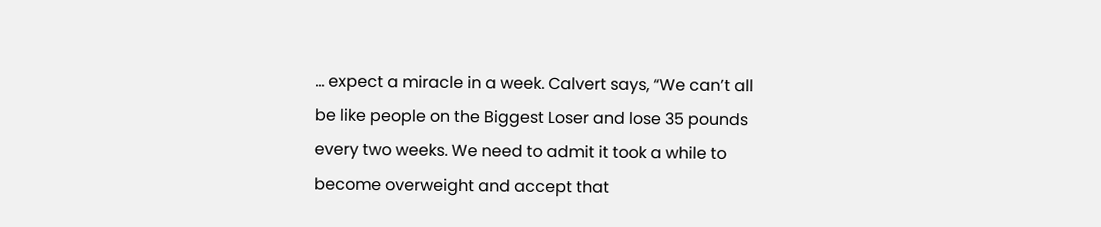… expect a miracle in a week. Calvert says, “We can’t all be like people on the Biggest Loser and lose 35 pounds every two weeks. We need to admit it took a while to become overweight and accept that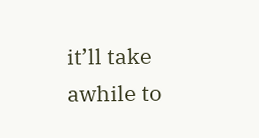it’ll take awhile to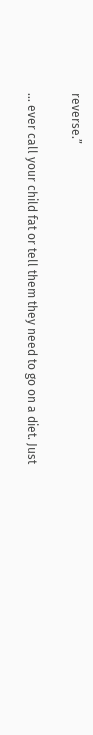reverse.”

… ever call your child fat or tell them they need to go on a diet. Just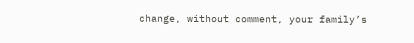change, without comment, your family’s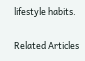lifestyle habits.

Related Articles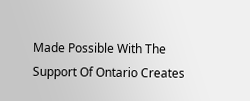Made Possible With The Support Of Ontario Creates